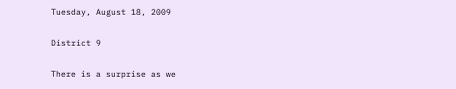Tuesday, August 18, 2009

District 9

There is a surprise as we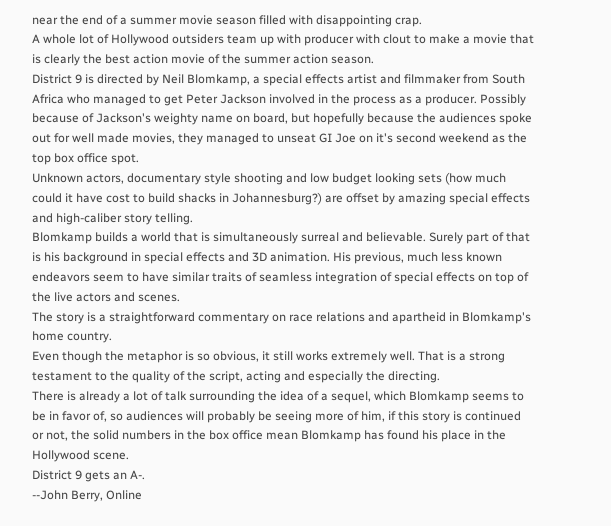near the end of a summer movie season filled with disappointing crap.
A whole lot of Hollywood outsiders team up with producer with clout to make a movie that is clearly the best action movie of the summer action season.
District 9 is directed by Neil Blomkamp, a special effects artist and filmmaker from South Africa who managed to get Peter Jackson involved in the process as a producer. Possibly because of Jackson's weighty name on board, but hopefully because the audiences spoke out for well made movies, they managed to unseat GI Joe on it's second weekend as the top box office spot.
Unknown actors, documentary style shooting and low budget looking sets (how much could it have cost to build shacks in Johannesburg?) are offset by amazing special effects and high-caliber story telling.
Blomkamp builds a world that is simultaneously surreal and believable. Surely part of that is his background in special effects and 3D animation. His previous, much less known endeavors seem to have similar traits of seamless integration of special effects on top of the live actors and scenes.
The story is a straightforward commentary on race relations and apartheid in Blomkamp's home country.
Even though the metaphor is so obvious, it still works extremely well. That is a strong testament to the quality of the script, acting and especially the directing.
There is already a lot of talk surrounding the idea of a sequel, which Blomkamp seems to be in favor of, so audiences will probably be seeing more of him, if this story is continued or not, the solid numbers in the box office mean Blomkamp has found his place in the Hollywood scene.
District 9 gets an A-.
--John Berry, Online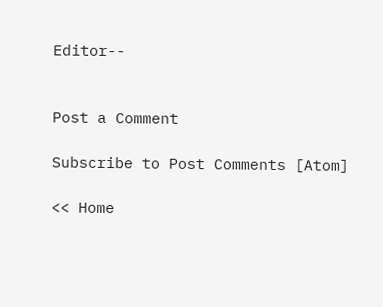Editor--


Post a Comment

Subscribe to Post Comments [Atom]

<< Home